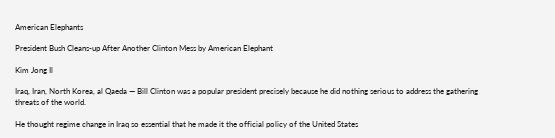American Elephants

President Bush Cleans-up After Another Clinton Mess by American Elephant

Kim Jong Il

Iraq, Iran, North Korea, al Qaeda — Bill Clinton was a popular president precisely because he did nothing serious to address the gathering threats of the world.

He thought regime change in Iraq so essential that he made it the official policy of the United States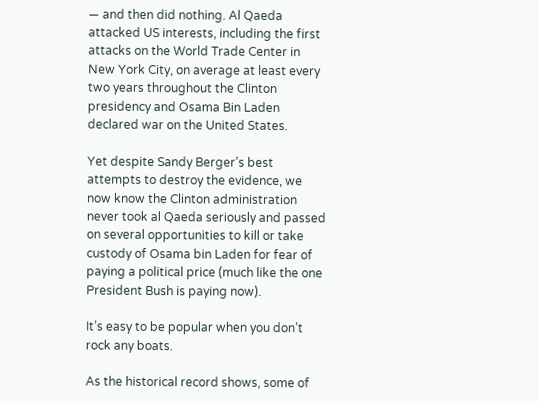— and then did nothing. Al Qaeda attacked US interests, including the first attacks on the World Trade Center in New York City, on average at least every two years throughout the Clinton presidency and Osama Bin Laden declared war on the United States.

Yet despite Sandy Berger’s best attempts to destroy the evidence, we now know the Clinton administration never took al Qaeda seriously and passed on several opportunities to kill or take custody of Osama bin Laden for fear of paying a political price (much like the one President Bush is paying now).

It’s easy to be popular when you don’t rock any boats.

As the historical record shows, some of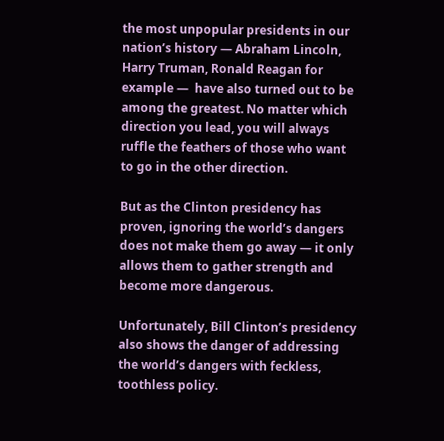the most unpopular presidents in our nation’s history — Abraham Lincoln, Harry Truman, Ronald Reagan for example —  have also turned out to be among the greatest. No matter which direction you lead, you will always ruffle the feathers of those who want to go in the other direction.

But as the Clinton presidency has proven, ignoring the world’s dangers does not make them go away — it only allows them to gather strength and become more dangerous.

Unfortunately, Bill Clinton’s presidency also shows the danger of addressing the world’s dangers with feckless, toothless policy.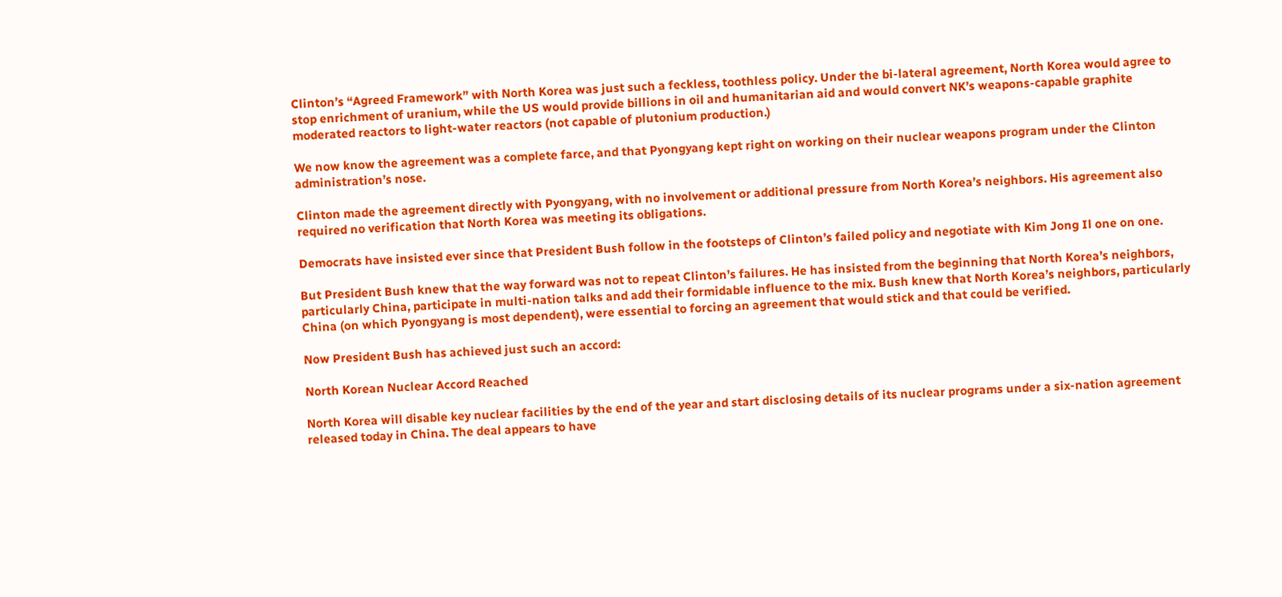Clinton’s “Agreed Framework” with North Korea was just such a feckless, toothless policy. Under the bi-lateral agreement, North Korea would agree to stop enrichment of uranium, while the US would provide billions in oil and humanitarian aid and would convert NK’s weapons-capable graphite moderated reactors to light-water reactors (not capable of plutonium production.)

We now know the agreement was a complete farce, and that Pyongyang kept right on working on their nuclear weapons program under the Clinton administration’s nose.

Clinton made the agreement directly with Pyongyang, with no involvement or additional pressure from North Korea’s neighbors. His agreement also required no verification that North Korea was meeting its obligations.

Democrats have insisted ever since that President Bush follow in the footsteps of Clinton’s failed policy and negotiate with Kim Jong Il one on one.

But President Bush knew that the way forward was not to repeat Clinton’s failures. He has insisted from the beginning that North Korea’s neighbors, particularly China, participate in multi-nation talks and add their formidable influence to the mix. Bush knew that North Korea’s neighbors, particularly China (on which Pyongyang is most dependent), were essential to forcing an agreement that would stick and that could be verified.

Now President Bush has achieved just such an accord:

North Korean Nuclear Accord Reached

North Korea will disable key nuclear facilities by the end of the year and start disclosing details of its nuclear programs under a six-nation agreement released today in China. The deal appears to have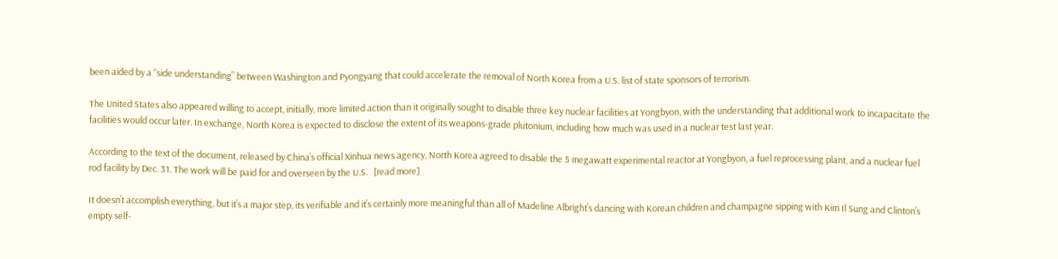been aided by a “side understanding” between Washington and Pyongyang that could accelerate the removal of North Korea from a U.S. list of state sponsors of terrorism.

The United States also appeared willing to accept, initially, more limited action than it originally sought to disable three key nuclear facilities at Yongbyon, with the understanding that additional work to incapacitate the facilities would occur later. In exchange, North Korea is expected to disclose the extent of its weapons-grade plutonium, including how much was used in a nuclear test last year.

According to the text of the document, released by China’s official Xinhua news agency, North Korea agreed to disable the 5 megawatt experimental reactor at Yongbyon, a fuel reprocessing plant, and a nuclear fuel rod facility by Dec. 31. The work will be paid for and overseen by the U.S.   [read more]

It doesn’t accomplish everything, but it’s a major step, its verifiable and it’s certainly more meaningful than all of Madeline Albright’s dancing with Korean children and champagne sipping with Kim Il Sung and Clinton’s empty self-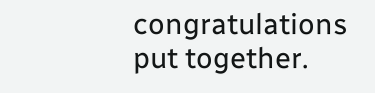congratulations put together.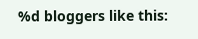%d bloggers like this: